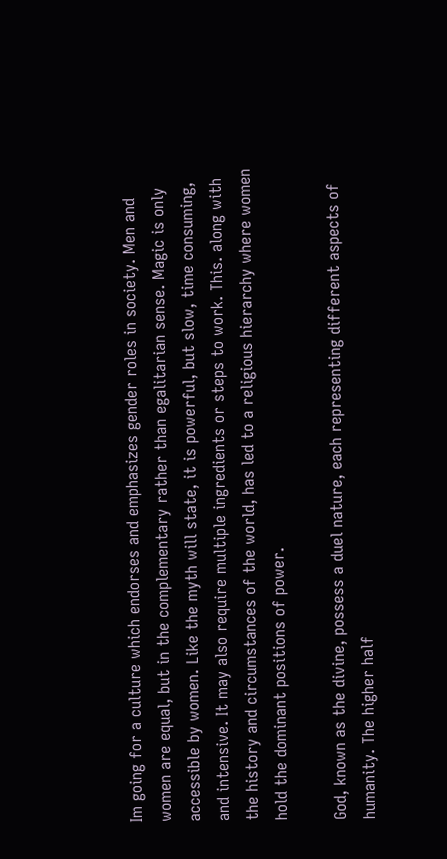Im going for a culture which endorses and emphasizes gender roles in society. Men and women are equal, but in the complementary rather than egalitarian sense. Magic is only accessible by women. Like the myth will state, it is powerful, but slow, time consuming, and intensive. It may also require multiple ingredients or steps to work. This. along with the history and circumstances of the world, has led to a religious hierarchy where women hold the dominant positions of power.

God, known as the divine, possess a duel nature, each representing different aspects of humanity. The higher half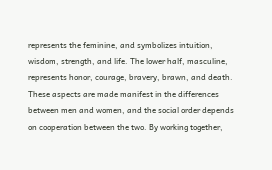represents the feminine, and symbolizes intuition, wisdom, strength, and life. The lower half, masculine, represents honor, courage, bravery, brawn, and death. These aspects are made manifest in the differences between men and women, and the social order depends on cooperation between the two. By working together,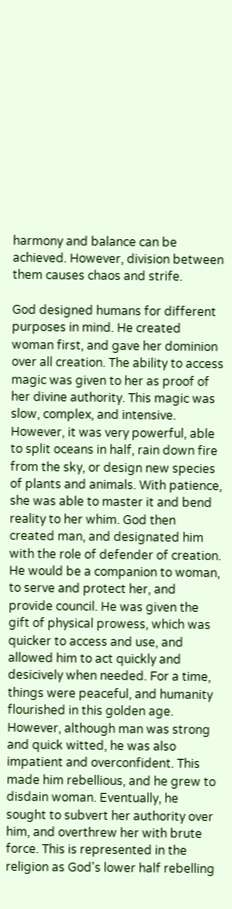harmony and balance can be achieved. However, division between them causes chaos and strife.

God designed humans for different purposes in mind. He created woman first, and gave her dominion over all creation. The ability to access magic was given to her as proof of her divine authority. This magic was slow, complex, and intensive. However, it was very powerful, able to split oceans in half, rain down fire from the sky, or design new species of plants and animals. With patience, she was able to master it and bend reality to her whim. God then created man, and designated him with the role of defender of creation. He would be a companion to woman, to serve and protect her, and provide council. He was given the gift of physical prowess, which was quicker to access and use, and allowed him to act quickly and desicively when needed. For a time, things were peaceful, and humanity flourished in this golden age. However, although man was strong and quick witted, he was also impatient and overconfident. This made him rebellious, and he grew to disdain woman. Eventually, he sought to subvert her authority over him, and overthrew her with brute force. This is represented in the religion as God's lower half rebelling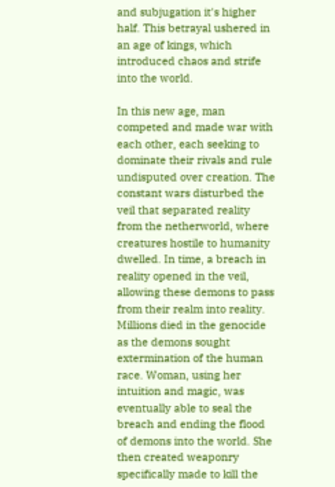and subjugation it's higher half. This betrayal ushered in an age of kings, which introduced chaos and strife into the world.

In this new age, man competed and made war with each other, each seeking to dominate their rivals and rule undisputed over creation. The constant wars disturbed the veil that separated reality from the netherworld, where creatures hostile to humanity dwelled. In time, a breach in reality opened in the veil, allowing these demons to pass from their realm into reality. Millions died in the genocide as the demons sought extermination of the human race. Woman, using her intuition and magic, was eventually able to seal the breach and ending the flood of demons into the world. She then created weaponry specifically made to kill the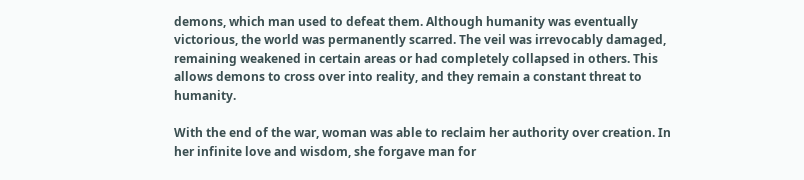demons, which man used to defeat them. Although humanity was eventually victorious, the world was permanently scarred. The veil was irrevocably damaged, remaining weakened in certain areas or had completely collapsed in others. This allows demons to cross over into reality, and they remain a constant threat to humanity.

With the end of the war, woman was able to reclaim her authority over creation. In her infinite love and wisdom, she forgave man for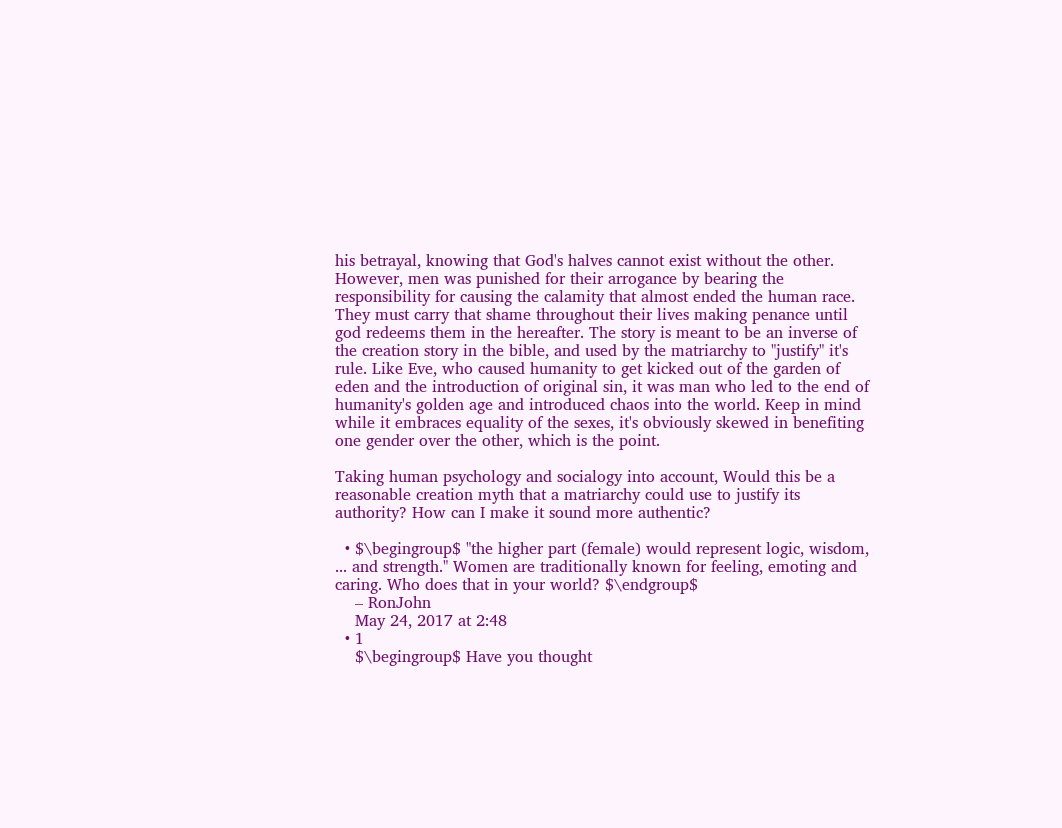his betrayal, knowing that God's halves cannot exist without the other. However, men was punished for their arrogance by bearing the responsibility for causing the calamity that almost ended the human race. They must carry that shame throughout their lives making penance until god redeems them in the hereafter. The story is meant to be an inverse of the creation story in the bible, and used by the matriarchy to "justify" it's rule. Like Eve, who caused humanity to get kicked out of the garden of eden and the introduction of original sin, it was man who led to the end of humanity's golden age and introduced chaos into the world. Keep in mind while it embraces equality of the sexes, it's obviously skewed in benefiting one gender over the other, which is the point.

Taking human psychology and socialogy into account, Would this be a reasonable creation myth that a matriarchy could use to justify its authority? How can I make it sound more authentic?

  • $\begingroup$ "the higher part (female) would represent logic, wisdom, ... and strength." Women are traditionally known for feeling, emoting and caring. Who does that in your world? $\endgroup$
    – RonJohn
    May 24, 2017 at 2:48
  • 1
    $\begingroup$ Have you thought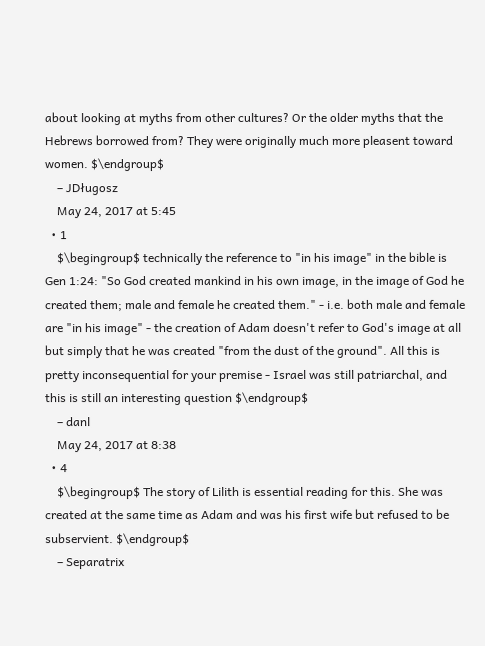about looking at myths from other cultures? Or the older myths that the Hebrews borrowed from? They were originally much more pleasent toward women. $\endgroup$
    – JDługosz
    May 24, 2017 at 5:45
  • 1
    $\begingroup$ technically the reference to "in his image" in the bible is Gen 1:24: "So God created mankind in his own image, in the image of God he created them; male and female he created them." - i.e. both male and female are "in his image" - the creation of Adam doesn't refer to God's image at all but simply that he was created "from the dust of the ground". All this is pretty inconsequential for your premise - Israel was still patriarchal, and this is still an interesting question $\endgroup$
    – danl
    May 24, 2017 at 8:38
  • 4
    $\begingroup$ The story of Lilith is essential reading for this. She was created at the same time as Adam and was his first wife but refused to be subservient. $\endgroup$
    – Separatrix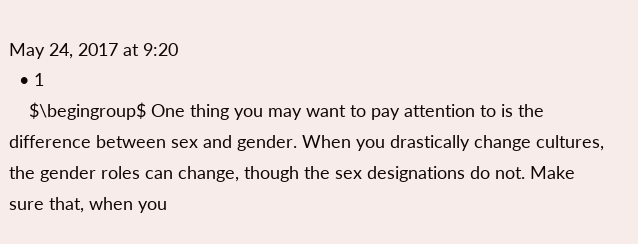May 24, 2017 at 9:20
  • 1
    $\begingroup$ One thing you may want to pay attention to is the difference between sex and gender. When you drastically change cultures, the gender roles can change, though the sex designations do not. Make sure that, when you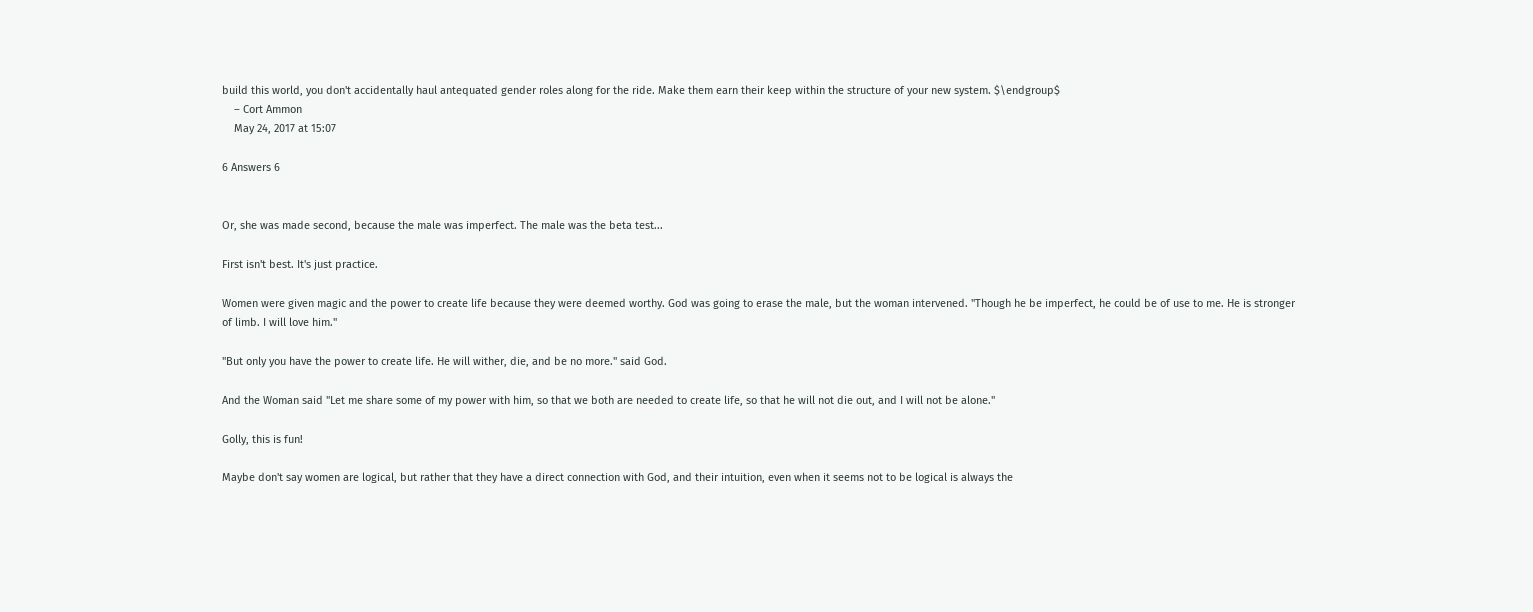build this world, you don't accidentally haul antequated gender roles along for the ride. Make them earn their keep within the structure of your new system. $\endgroup$
    – Cort Ammon
    May 24, 2017 at 15:07

6 Answers 6


Or, she was made second, because the male was imperfect. The male was the beta test...

First isn't best. It's just practice.

Women were given magic and the power to create life because they were deemed worthy. God was going to erase the male, but the woman intervened. "Though he be imperfect, he could be of use to me. He is stronger of limb. I will love him."

"But only you have the power to create life. He will wither, die, and be no more." said God.

And the Woman said "Let me share some of my power with him, so that we both are needed to create life, so that he will not die out, and I will not be alone."

Golly, this is fun!

Maybe don't say women are logical, but rather that they have a direct connection with God, and their intuition, even when it seems not to be logical is always the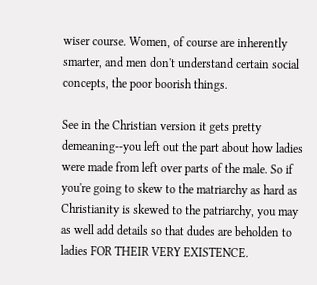wiser course. Women, of course are inherently smarter, and men don't understand certain social concepts, the poor boorish things.

See in the Christian version it gets pretty demeaning--you left out the part about how ladies were made from left over parts of the male. So if you're going to skew to the matriarchy as hard as Christianity is skewed to the patriarchy, you may as well add details so that dudes are beholden to ladies FOR THEIR VERY EXISTENCE.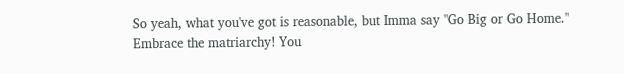So yeah, what you've got is reasonable, but Imma say "Go Big or Go Home." Embrace the matriarchy! You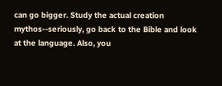can go bigger. Study the actual creation mythos--seriously, go back to the Bible and look at the language. Also, you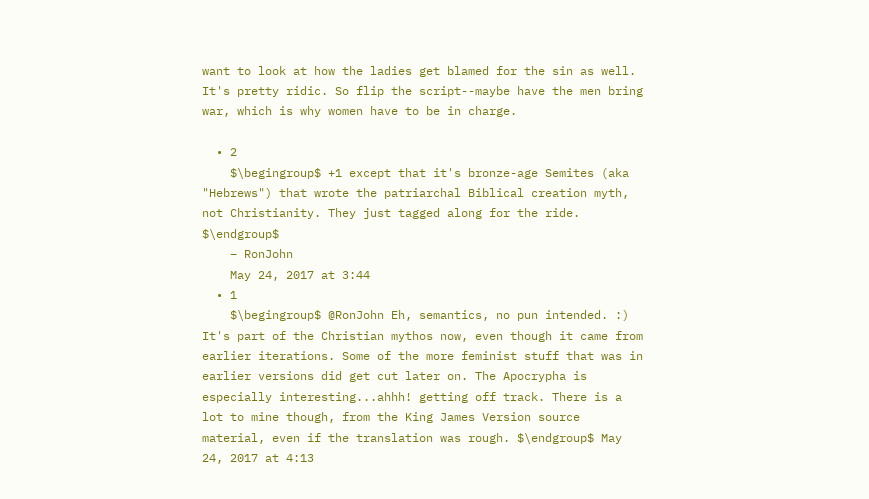want to look at how the ladies get blamed for the sin as well. It's pretty ridic. So flip the script--maybe have the men bring war, which is why women have to be in charge.

  • 2
    $\begingroup$ +1 except that it's bronze-age Semites (aka "Hebrews") that wrote the patriarchal Biblical creation myth, not Christianity. They just tagged along for the ride. $\endgroup$
    – RonJohn
    May 24, 2017 at 3:44
  • 1
    $\begingroup$ @RonJohn Eh, semantics, no pun intended. :) It's part of the Christian mythos now, even though it came from earlier iterations. Some of the more feminist stuff that was in earlier versions did get cut later on. The Apocrypha is especially interesting...ahhh! getting off track. There is a lot to mine though, from the King James Version source material, even if the translation was rough. $\endgroup$ May 24, 2017 at 4:13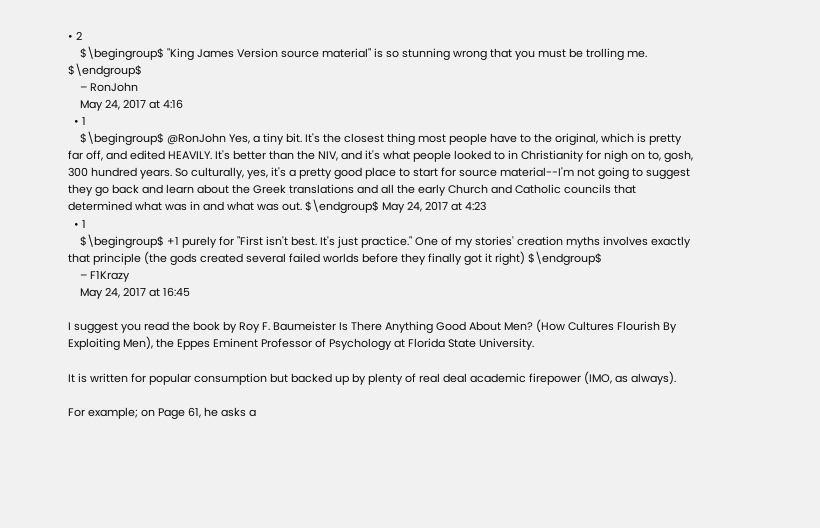• 2
    $\begingroup$ "King James Version source material" is so stunning wrong that you must be trolling me. $\endgroup$
    – RonJohn
    May 24, 2017 at 4:16
  • 1
    $\begingroup$ @RonJohn Yes, a tiny bit. It's the closest thing most people have to the original, which is pretty far off, and edited HEAVILY. It's better than the NIV, and it's what people looked to in Christianity for nigh on to, gosh, 300 hundred years. So culturally, yes, it's a pretty good place to start for source material--I'm not going to suggest they go back and learn about the Greek translations and all the early Church and Catholic councils that determined what was in and what was out. $\endgroup$ May 24, 2017 at 4:23
  • 1
    $\begingroup$ +1 purely for "First isn't best. It's just practice." One of my stories' creation myths involves exactly that principle (the gods created several failed worlds before they finally got it right) $\endgroup$
    – F1Krazy
    May 24, 2017 at 16:45

I suggest you read the book by Roy F. Baumeister Is There Anything Good About Men? (How Cultures Flourish By Exploiting Men), the Eppes Eminent Professor of Psychology at Florida State University.

It is written for popular consumption but backed up by plenty of real deal academic firepower (IMO, as always).

For example; on Page 61, he asks a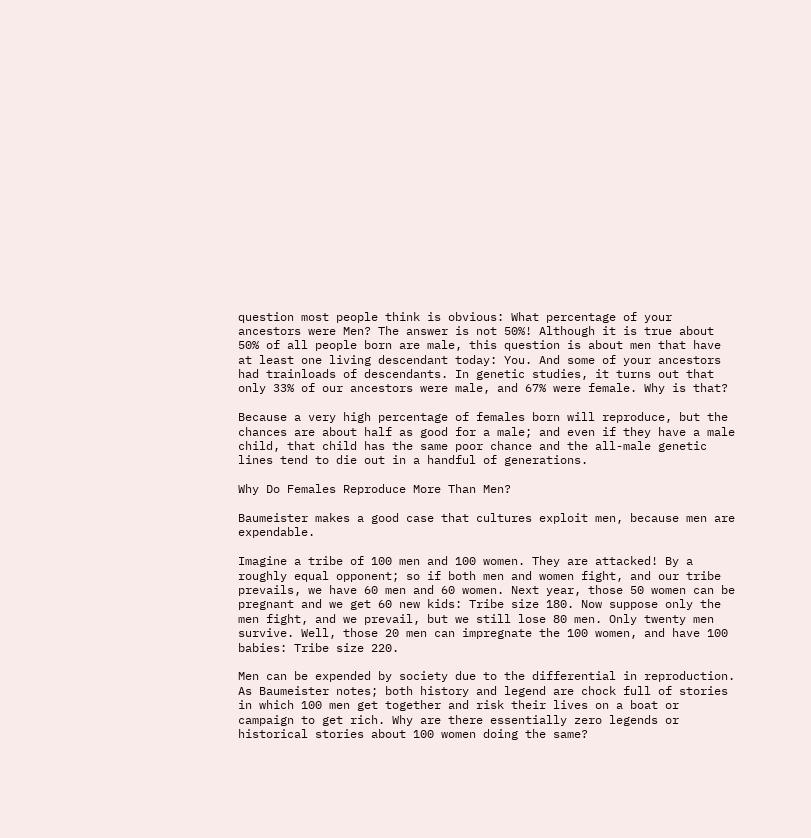question most people think is obvious: What percentage of your ancestors were Men? The answer is not 50%! Although it is true about 50% of all people born are male, this question is about men that have at least one living descendant today: You. And some of your ancestors had trainloads of descendants. In genetic studies, it turns out that only 33% of our ancestors were male, and 67% were female. Why is that?

Because a very high percentage of females born will reproduce, but the chances are about half as good for a male; and even if they have a male child, that child has the same poor chance and the all-male genetic lines tend to die out in a handful of generations.

Why Do Females Reproduce More Than Men?

Baumeister makes a good case that cultures exploit men, because men are expendable.

Imagine a tribe of 100 men and 100 women. They are attacked! By a roughly equal opponent; so if both men and women fight, and our tribe prevails, we have 60 men and 60 women. Next year, those 50 women can be pregnant and we get 60 new kids: Tribe size 180. Now suppose only the men fight, and we prevail, but we still lose 80 men. Only twenty men survive. Well, those 20 men can impregnate the 100 women, and have 100 babies: Tribe size 220.

Men can be expended by society due to the differential in reproduction. As Baumeister notes; both history and legend are chock full of stories in which 100 men get together and risk their lives on a boat or campaign to get rich. Why are there essentially zero legends or historical stories about 100 women doing the same?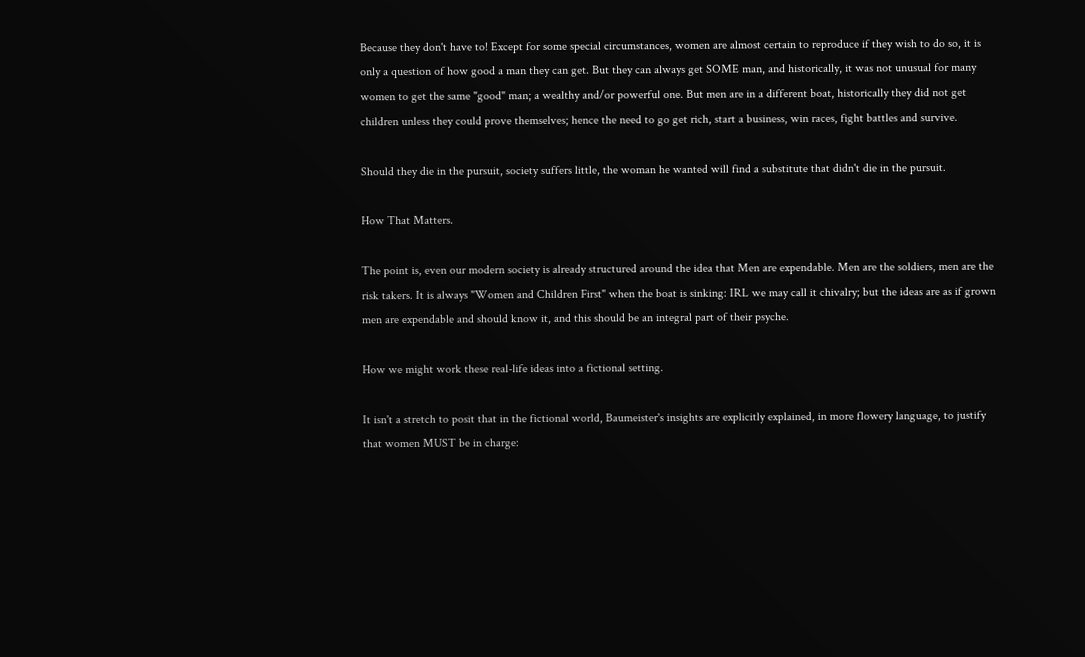Because they don't have to! Except for some special circumstances, women are almost certain to reproduce if they wish to do so, it is only a question of how good a man they can get. But they can always get SOME man, and historically, it was not unusual for many women to get the same "good" man; a wealthy and/or powerful one. But men are in a different boat, historically they did not get children unless they could prove themselves; hence the need to go get rich, start a business, win races, fight battles and survive.

Should they die in the pursuit, society suffers little, the woman he wanted will find a substitute that didn't die in the pursuit.

How That Matters.

The point is, even our modern society is already structured around the idea that Men are expendable. Men are the soldiers, men are the risk takers. It is always "Women and Children First" when the boat is sinking: IRL we may call it chivalry; but the ideas are as if grown men are expendable and should know it, and this should be an integral part of their psyche.

How we might work these real-life ideas into a fictional setting.

It isn't a stretch to posit that in the fictional world, Baumeister's insights are explicitly explained, in more flowery language, to justify that women MUST be in charge: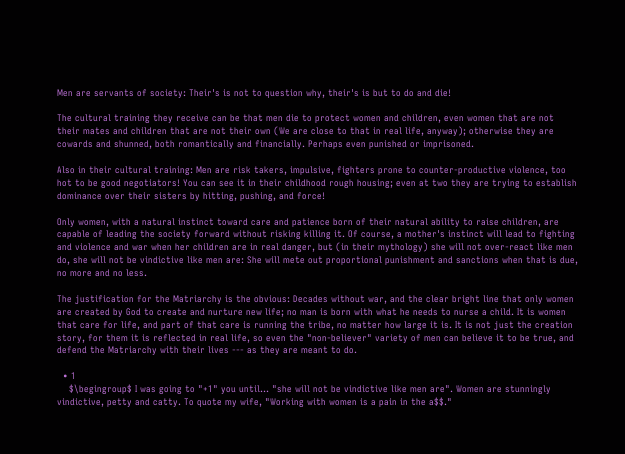Men are servants of society: Their's is not to question why, their's is but to do and die!

The cultural training they receive can be that men die to protect women and children, even women that are not their mates and children that are not their own (We are close to that in real life, anyway); otherwise they are cowards and shunned, both romantically and financially. Perhaps even punished or imprisoned.

Also in their cultural training: Men are risk takers, impulsive, fighters prone to counter-productive violence, too hot to be good negotiators! You can see it in their childhood rough housing; even at two they are trying to establish dominance over their sisters by hitting, pushing, and force!

Only women, with a natural instinct toward care and patience born of their natural ability to raise children, are capable of leading the society forward without risking killing it. Of course, a mother's instinct will lead to fighting and violence and war when her children are in real danger, but (in their mythology) she will not over-react like men do, she will not be vindictive like men are: She will mete out proportional punishment and sanctions when that is due, no more and no less.

The justification for the Matriarchy is the obvious: Decades without war, and the clear bright line that only women are created by God to create and nurture new life; no man is born with what he needs to nurse a child. It is women that care for life, and part of that care is running the tribe, no matter how large it is. It is not just the creation story, for them it is reflected in real life, so even the "non-believer" variety of men can believe it to be true, and defend the Matriarchy with their lives --- as they are meant to do.

  • 1
    $\begingroup$ I was going to "+1" you until... "she will not be vindictive like men are". Women are stunningly vindictive, petty and catty. To quote my wife, "Working with women is a pain in the a$$."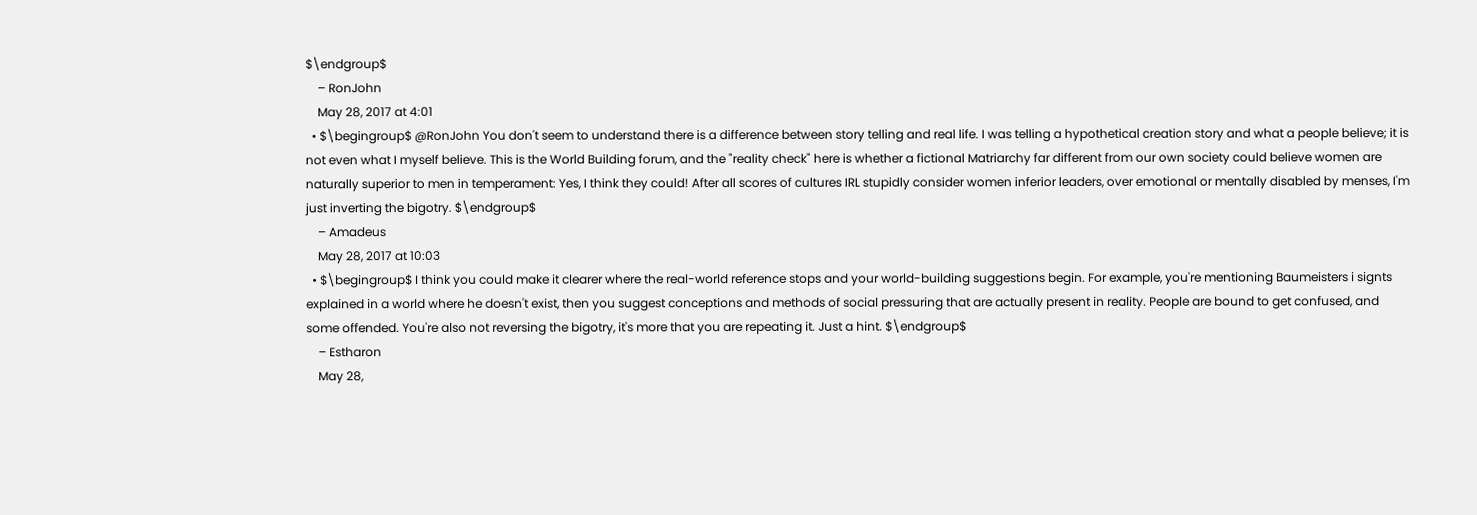$\endgroup$
    – RonJohn
    May 28, 2017 at 4:01
  • $\begingroup$ @RonJohn You don't seem to understand there is a difference between story telling and real life. I was telling a hypothetical creation story and what a people believe; it is not even what I myself believe. This is the World Building forum, and the "reality check" here is whether a fictional Matriarchy far different from our own society could believe women are naturally superior to men in temperament: Yes, I think they could! After all scores of cultures IRL stupidly consider women inferior leaders, over emotional or mentally disabled by menses, I'm just inverting the bigotry. $\endgroup$
    – Amadeus
    May 28, 2017 at 10:03
  • $\begingroup$ I think you could make it clearer where the real-world reference stops and your world-building suggestions begin. For example, you're mentioning Baumeisters i signts explained in a world where he doesn't exist, then you suggest conceptions and methods of social pressuring that are actually present in reality. People are bound to get confused, and some offended. You're also not reversing the bigotry, it's more that you are repeating it. Just a hint. $\endgroup$
    – Estharon
    May 28,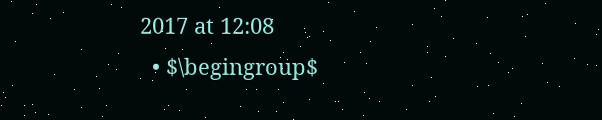2017 at 12:08
  • $\begingroup$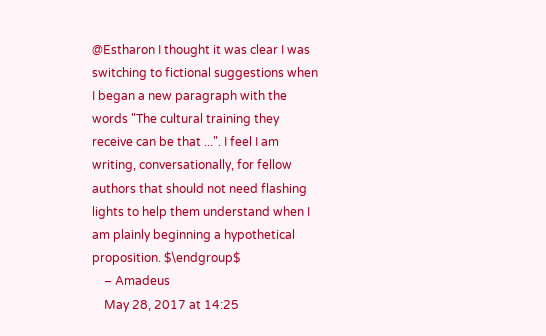@Estharon I thought it was clear I was switching to fictional suggestions when I began a new paragraph with the words "The cultural training they receive can be that ...". I feel I am writing, conversationally, for fellow authors that should not need flashing lights to help them understand when I am plainly beginning a hypothetical proposition. $\endgroup$
    – Amadeus
    May 28, 2017 at 14:25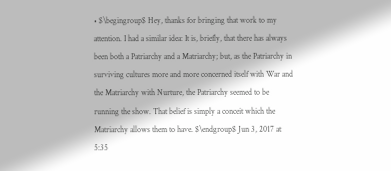• $\begingroup$ Hey, thanks for bringing that work to my attention. I had a similar idea: It is, briefly, that there has always been both a Patriarchy and a Matriarchy; but, as the Patriarchy in surviving cultures more and more concerned itself with War and the Matriarchy with Nurture, the Patriarchy seemed to be running the show. That belief is simply a conceit which the Matriarchy allows them to have. $\endgroup$ Jun 3, 2017 at 5:35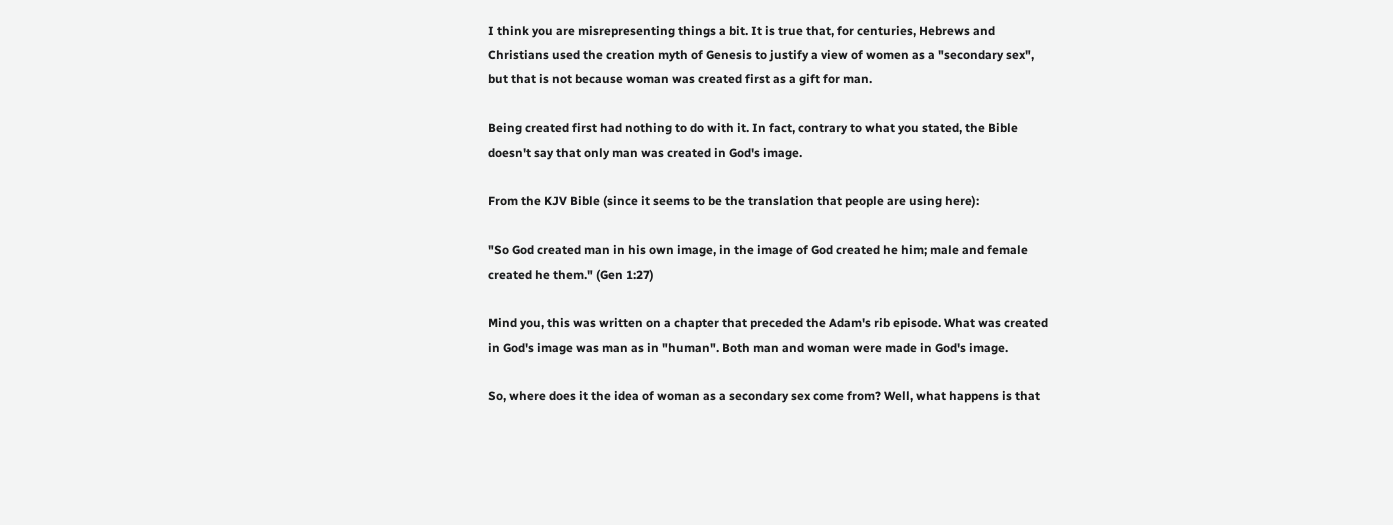I think you are misrepresenting things a bit. It is true that, for centuries, Hebrews and Christians used the creation myth of Genesis to justify a view of women as a "secondary sex", but that is not because woman was created first as a gift for man.

Being created first had nothing to do with it. In fact, contrary to what you stated, the Bible doesn't say that only man was created in God's image.

From the KJV Bible (since it seems to be the translation that people are using here):

"So God created man in his own image, in the image of God created he him; male and female created he them." (Gen 1:27)

Mind you, this was written on a chapter that preceded the Adam's rib episode. What was created in God's image was man as in "human". Both man and woman were made in God's image.

So, where does it the idea of woman as a secondary sex come from? Well, what happens is that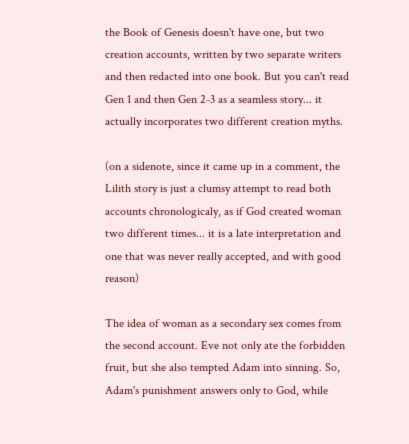the Book of Genesis doesn't have one, but two creation accounts, written by two separate writers and then redacted into one book. But you can't read Gen 1 and then Gen 2-3 as a seamless story... it actually incorporates two different creation myths.

(on a sidenote, since it came up in a comment, the Lilith story is just a clumsy attempt to read both accounts chronologicaly, as if God created woman two different times... it is a late interpretation and one that was never really accepted, and with good reason)

The idea of woman as a secondary sex comes from the second account. Eve not only ate the forbidden fruit, but she also tempted Adam into sinning. So, Adam's punishment answers only to God, while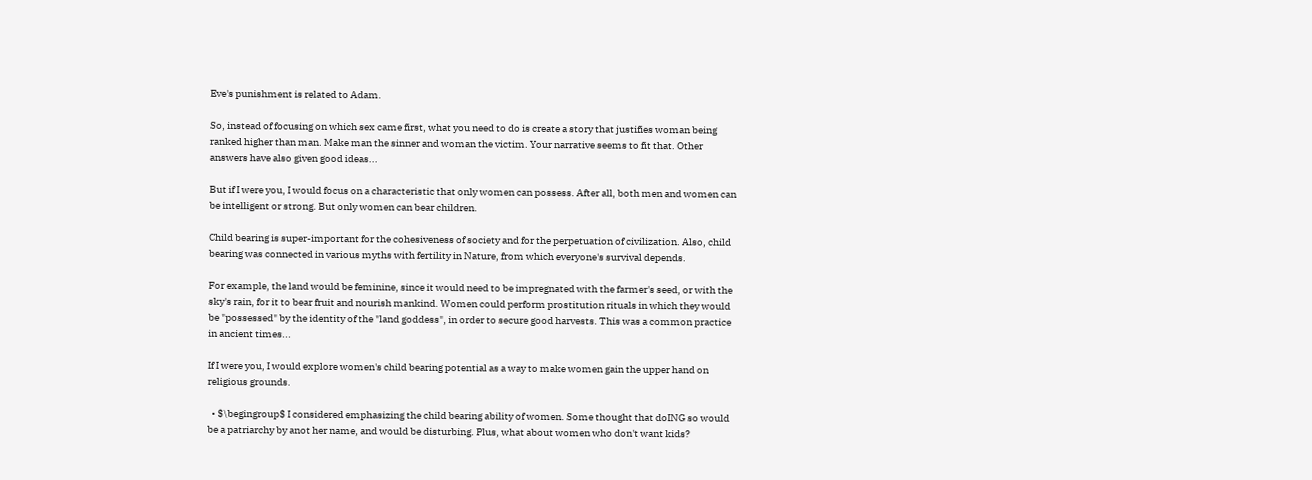Eve's punishment is related to Adam.

So, instead of focusing on which sex came first, what you need to do is create a story that justifies woman being ranked higher than man. Make man the sinner and woman the victim. Your narrative seems to fit that. Other answers have also given good ideas...

But if I were you, I would focus on a characteristic that only women can possess. After all, both men and women can be intelligent or strong. But only women can bear children.

Child bearing is super-important for the cohesiveness of society and for the perpetuation of civilization. Also, child bearing was connected in various myths with fertility in Nature, from which everyone's survival depends.

For example, the land would be feminine, since it would need to be impregnated with the farmer's seed, or with the sky's rain, for it to bear fruit and nourish mankind. Women could perform prostitution rituals in which they would be "possessed" by the identity of the "land goddess", in order to secure good harvests. This was a common practice in ancient times...

If I were you, I would explore women's child bearing potential as a way to make women gain the upper hand on religious grounds.

  • $\begingroup$ I considered emphasizing the child bearing ability of women. Some thought that doING so would be a patriarchy by anot her name, and would be disturbing. Plus, what about women who don't want kids?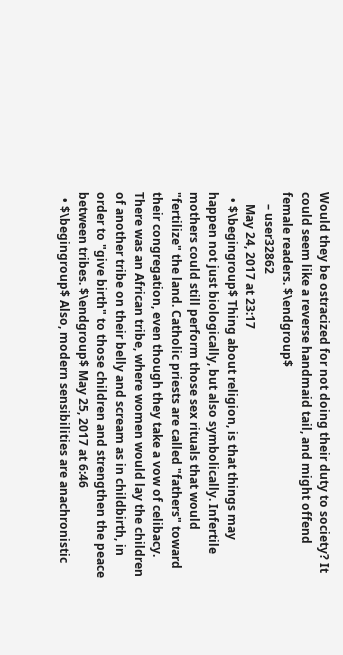Would they be ostracized for not doing their duty to society? It could seem like a reverse handmaid tail, and might offend female readers. $\endgroup$
    – user32862
    May 24, 2017 at 23:17
  • $\begingroup$ Thing about religion, is that things may happen not just biologically, but also symbolically. Infertile mothers could still perform those sex rituals that would "fertilize" the land. Catholic priests are called "fathers" toward their congregation, even though they take a vow of celibacy. There was an African tribe, where women would lay the children of another tribe on their belly and scream as in childbirth, in order to "give birth" to those children and strengthen the peace between tribes. $\endgroup$ May 25, 2017 at 6:46
  • $\begingroup$ Also, modern sensibilities are anachronistic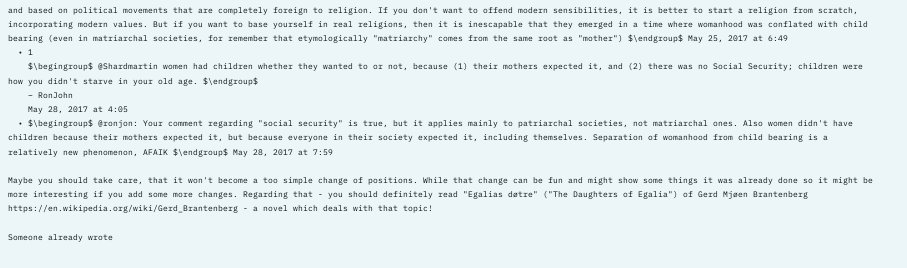and based on political movements that are completely foreign to religion. If you don't want to offend modern sensibilities, it is better to start a religion from scratch, incorporating modern values. But if you want to base yourself in real religions, then it is inescapable that they emerged in a time where womanhood was conflated with child bearing (even in matriarchal societies, for remember that etymologically "matriarchy" comes from the same root as "mother") $\endgroup$ May 25, 2017 at 6:49
  • 1
    $\begingroup$ @Shardmartin women had children whether they wanted to or not, because (1) their mothers expected it, and (2) there was no Social Security; children were how you didn't starve in your old age. $\endgroup$
    – RonJohn
    May 28, 2017 at 4:05
  • $\begingroup$ @ronjon: Your comment regarding "social security" is true, but it applies mainly to patriarchal societies, not matriarchal ones. Also women didn't have children because their mothers expected it, but because everyone in their society expected it, including themselves. Separation of womanhood from child bearing is a relatively new phenomenon, AFAIK $\endgroup$ May 28, 2017 at 7:59

Maybe you should take care, that it won't become a too simple change of positions. While that change can be fun and might show some things it was already done so it might be more interesting if you add some more changes. Regarding that - you should definitely read "Egalias døtre" ("The Daughters of Egalia") of Gerd Mjøen Brantenberg https://en.wikipedia.org/wiki/Gerd_Brantenberg - a novel which deals with that topic!

Someone already wrote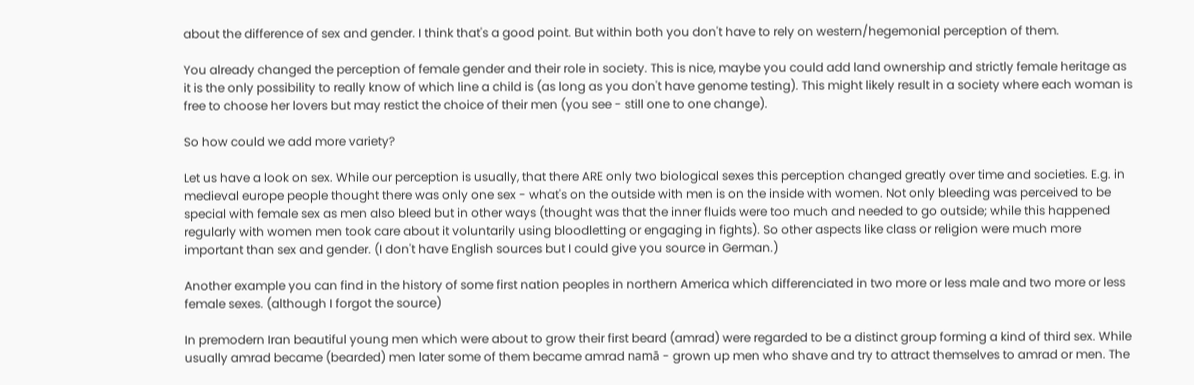about the difference of sex and gender. I think that's a good point. But within both you don't have to rely on western/hegemonial perception of them.

You already changed the perception of female gender and their role in society. This is nice, maybe you could add land ownership and strictly female heritage as it is the only possibility to really know of which line a child is (as long as you don't have genome testing). This might likely result in a society where each woman is free to choose her lovers but may restict the choice of their men (you see - still one to one change).

So how could we add more variety?

Let us have a look on sex. While our perception is usually, that there ARE only two biological sexes this perception changed greatly over time and societies. E.g. in medieval europe people thought there was only one sex - what's on the outside with men is on the inside with women. Not only bleeding was perceived to be special with female sex as men also bleed but in other ways (thought was that the inner fluids were too much and needed to go outside; while this happened regularly with women men took care about it voluntarily using bloodletting or engaging in fights). So other aspects like class or religion were much more important than sex and gender. (I don't have English sources but I could give you source in German.)

Another example you can find in the history of some first nation peoples in northern America which differenciated in two more or less male and two more or less female sexes. (although I forgot the source)

In premodern Iran beautiful young men which were about to grow their first beard (amrad) were regarded to be a distinct group forming a kind of third sex. While usually amrad became (bearded) men later some of them became amrad namā - grown up men who shave and try to attract themselves to amrad or men. The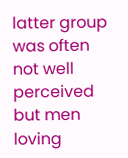latter group was often not well perceived but men loving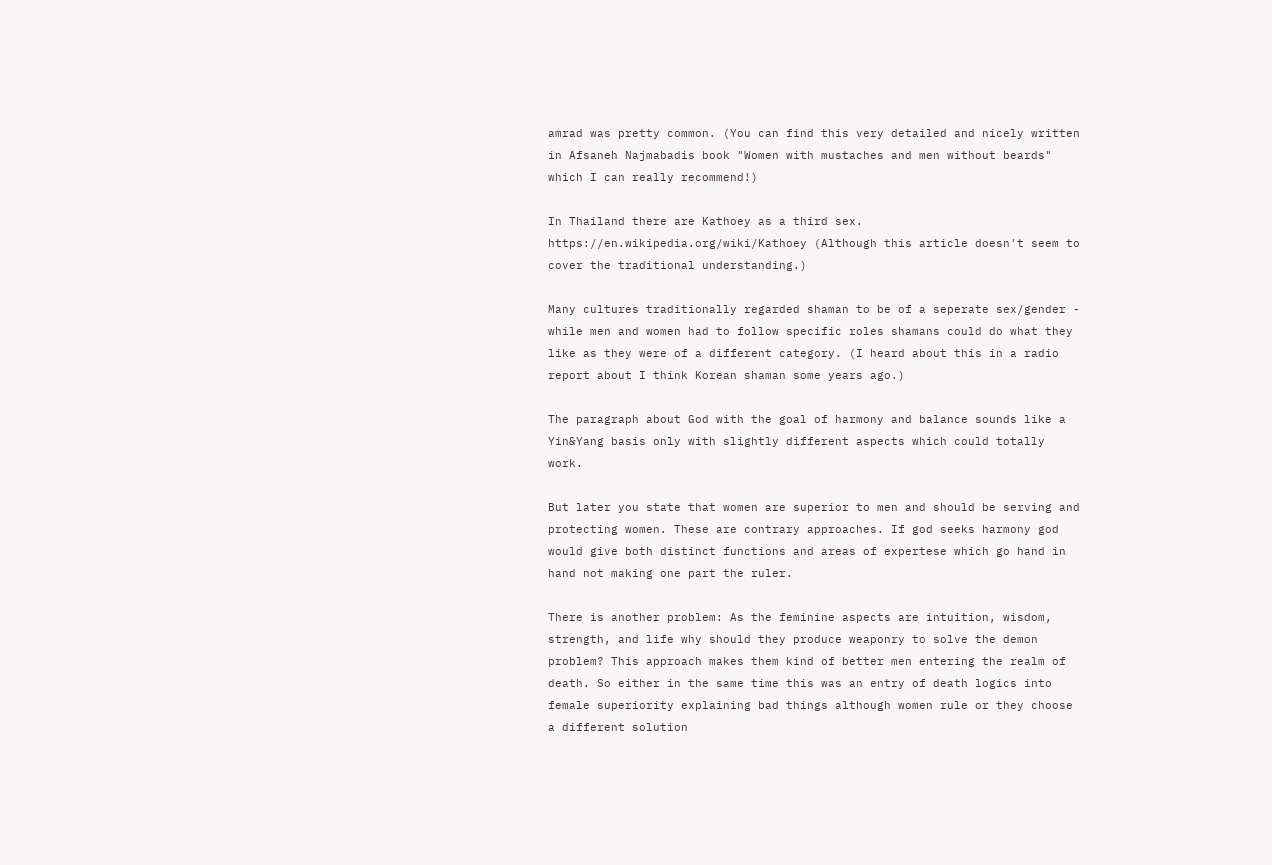amrad was pretty common. (You can find this very detailed and nicely written in Afsaneh Najmabadis book "Women with mustaches and men without beards" which I can really recommend!)

In Thailand there are Kathoey as a third sex. https://en.wikipedia.org/wiki/Kathoey (Although this article doesn't seem to cover the traditional understanding.)

Many cultures traditionally regarded shaman to be of a seperate sex/gender - while men and women had to follow specific roles shamans could do what they like as they were of a different category. (I heard about this in a radio report about I think Korean shaman some years ago.)

The paragraph about God with the goal of harmony and balance sounds like a Yin&Yang basis only with slightly different aspects which could totally work.

But later you state that women are superior to men and should be serving and protecting women. These are contrary approaches. If god seeks harmony god would give both distinct functions and areas of expertese which go hand in hand not making one part the ruler.

There is another problem: As the feminine aspects are intuition, wisdom, strength, and life why should they produce weaponry to solve the demon problem? This approach makes them kind of better men entering the realm of death. So either in the same time this was an entry of death logics into female superiority explaining bad things although women rule or they choose a different solution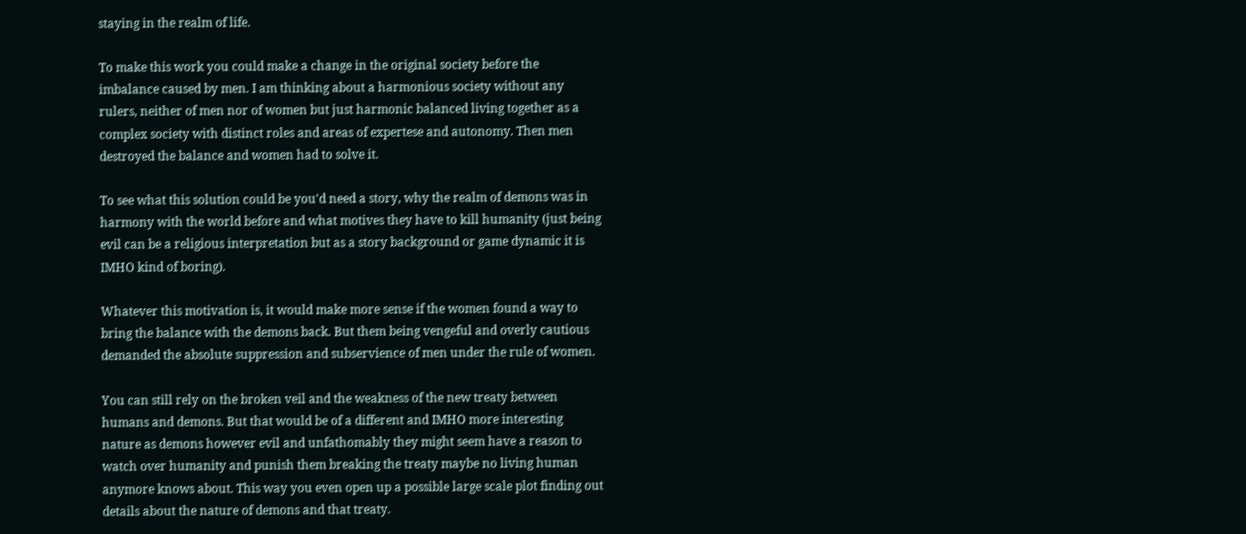staying in the realm of life.

To make this work you could make a change in the original society before the imbalance caused by men. I am thinking about a harmonious society without any rulers, neither of men nor of women but just harmonic balanced living together as a complex society with distinct roles and areas of expertese and autonomy. Then men destroyed the balance and women had to solve it.

To see what this solution could be you'd need a story, why the realm of demons was in harmony with the world before and what motives they have to kill humanity (just being evil can be a religious interpretation but as a story background or game dynamic it is IMHO kind of boring).

Whatever this motivation is, it would make more sense if the women found a way to bring the balance with the demons back. But them being vengeful and overly cautious demanded the absolute suppression and subservience of men under the rule of women.

You can still rely on the broken veil and the weakness of the new treaty between humans and demons. But that would be of a different and IMHO more interesting nature as demons however evil and unfathomably they might seem have a reason to watch over humanity and punish them breaking the treaty maybe no living human anymore knows about. This way you even open up a possible large scale plot finding out details about the nature of demons and that treaty.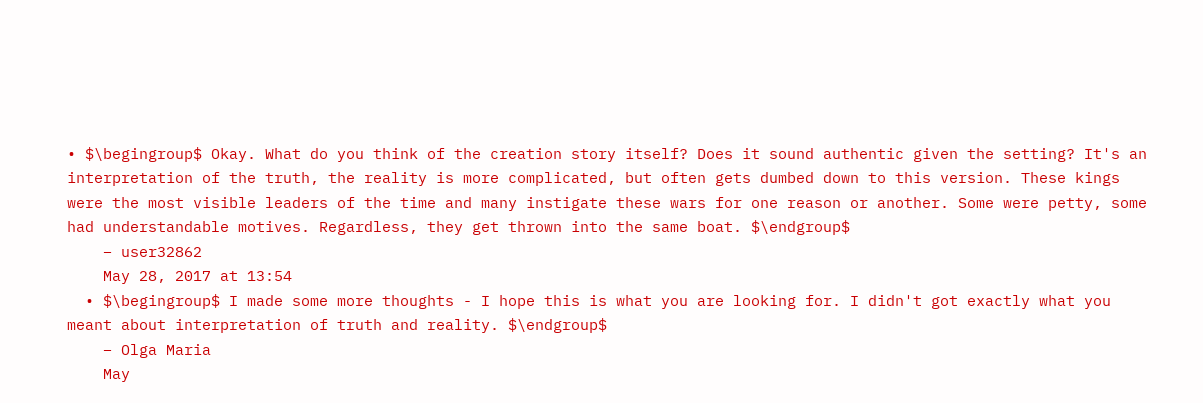• $\begingroup$ Okay. What do you think of the creation story itself? Does it sound authentic given the setting? It's an interpretation of the truth, the reality is more complicated, but often gets dumbed down to this version. These kings were the most visible leaders of the time and many instigate these wars for one reason or another. Some were petty, some had understandable motives. Regardless, they get thrown into the same boat. $\endgroup$
    – user32862
    May 28, 2017 at 13:54
  • $\begingroup$ I made some more thoughts - I hope this is what you are looking for. I didn't got exactly what you meant about interpretation of truth and reality. $\endgroup$
    – Olga Maria
    May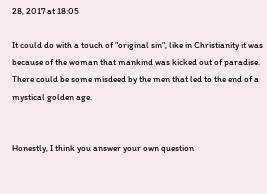28, 2017 at 18:05

It could do with a touch of "original sin", like in Christianity it was because of the woman that mankind was kicked out of paradise. There could be some misdeed by the men that led to the end of a mystical golden age.


Honestly, I think you answer your own question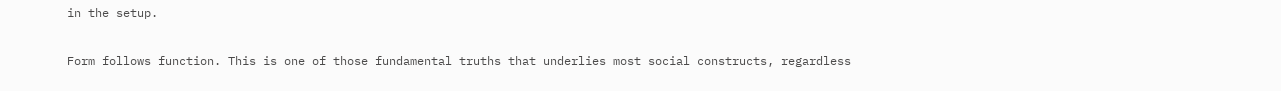in the setup.

Form follows function. This is one of those fundamental truths that underlies most social constructs, regardless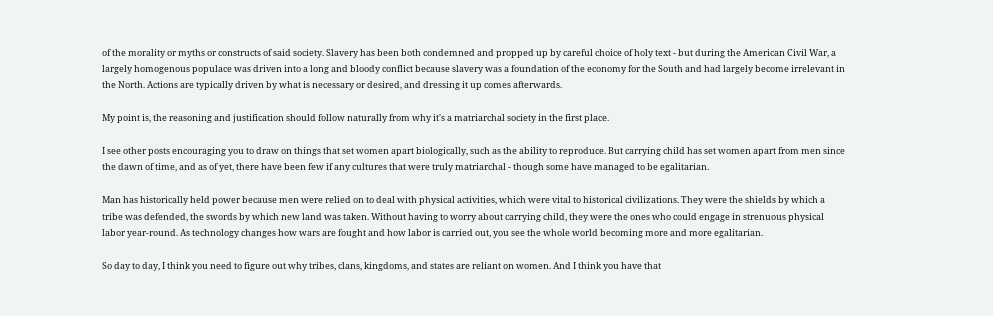of the morality or myths or constructs of said society. Slavery has been both condemned and propped up by careful choice of holy text - but during the American Civil War, a largely homogenous populace was driven into a long and bloody conflict because slavery was a foundation of the economy for the South and had largely become irrelevant in the North. Actions are typically driven by what is necessary or desired, and dressing it up comes afterwards.

My point is, the reasoning and justification should follow naturally from why it's a matriarchal society in the first place.

I see other posts encouraging you to draw on things that set women apart biologically, such as the ability to reproduce. But carrying child has set women apart from men since the dawn of time, and as of yet, there have been few if any cultures that were truly matriarchal - though some have managed to be egalitarian.

Man has historically held power because men were relied on to deal with physical activities, which were vital to historical civilizations. They were the shields by which a tribe was defended, the swords by which new land was taken. Without having to worry about carrying child, they were the ones who could engage in strenuous physical labor year-round. As technology changes how wars are fought and how labor is carried out, you see the whole world becoming more and more egalitarian.

So day to day, I think you need to figure out why tribes, clans, kingdoms, and states are reliant on women. And I think you have that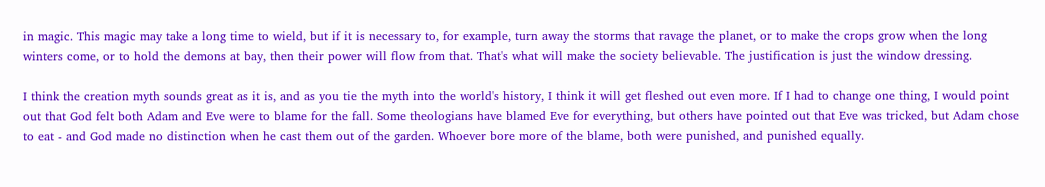in magic. This magic may take a long time to wield, but if it is necessary to, for example, turn away the storms that ravage the planet, or to make the crops grow when the long winters come, or to hold the demons at bay, then their power will flow from that. That's what will make the society believable. The justification is just the window dressing.

I think the creation myth sounds great as it is, and as you tie the myth into the world's history, I think it will get fleshed out even more. If I had to change one thing, I would point out that God felt both Adam and Eve were to blame for the fall. Some theologians have blamed Eve for everything, but others have pointed out that Eve was tricked, but Adam chose to eat - and God made no distinction when he cast them out of the garden. Whoever bore more of the blame, both were punished, and punished equally.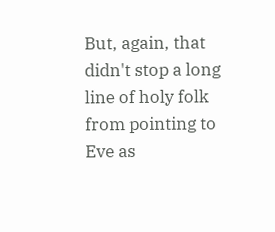But, again, that didn't stop a long line of holy folk from pointing to Eve as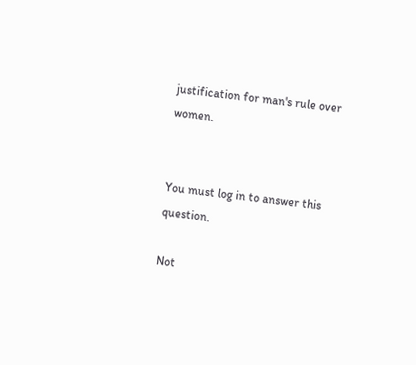justification for man's rule over women.


You must log in to answer this question.

Not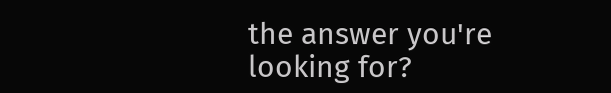the answer you're looking for?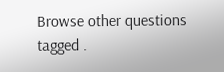Browse other questions tagged .